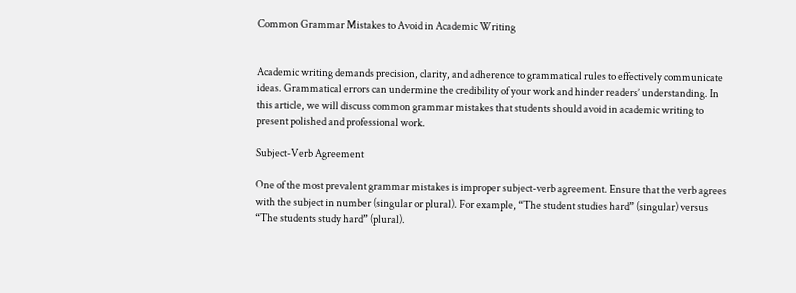Common Grammar Mistakes to Avoid in Academic Writing


Academic writing demands precision, clarity, and adherence to grammatical rules to effectively communicate ideas. Grammatical errors can undermine the credibility of your work and hinder readers’ understanding. In this article, we will discuss common grammar mistakes that students should avoid in academic writing to present polished and professional work.

Subject-Verb Agreement

One of the most prevalent grammar mistakes is improper subject-verb agreement. Ensure that the verb agrees with the subject in number (singular or plural). For example, “The student studies hard” (singular) versus “The students study hard” (plural).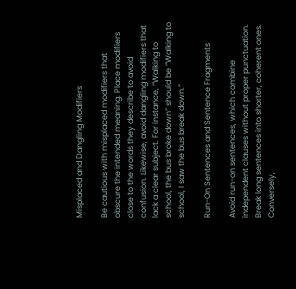Misplaced and Dangling Modifiers

Be cautious with misplaced modifiers that obscure the intended meaning. Place modifiers close to the words they describe to avoid confusion. Likewise, avoid dangling modifiers that lack a clear subject. For instance, “Walking to school, the bus broke down” should be “Walking to school, I saw the bus break down.”

Run-On Sentences and Sentence Fragments

Avoid run-on sentences, which combine independent clauses without proper punctuation. Break long sentences into shorter, coherent ones. Conversely,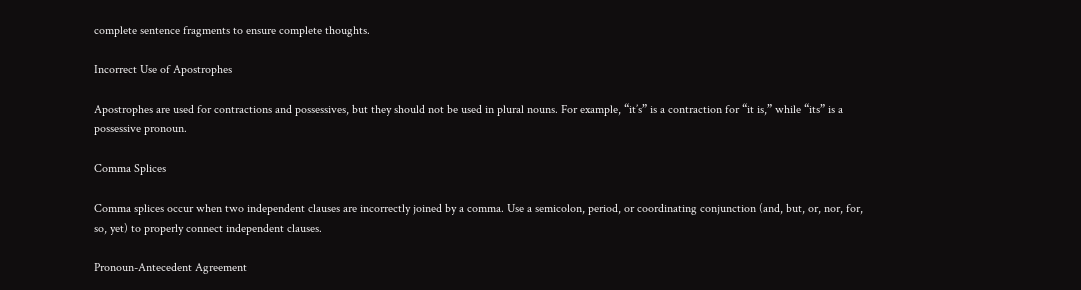complete sentence fragments to ensure complete thoughts.

Incorrect Use of Apostrophes

Apostrophes are used for contractions and possessives, but they should not be used in plural nouns. For example, “it’s” is a contraction for “it is,” while “its” is a possessive pronoun.

Comma Splices

Comma splices occur when two independent clauses are incorrectly joined by a comma. Use a semicolon, period, or coordinating conjunction (and, but, or, nor, for, so, yet) to properly connect independent clauses.

Pronoun-Antecedent Agreement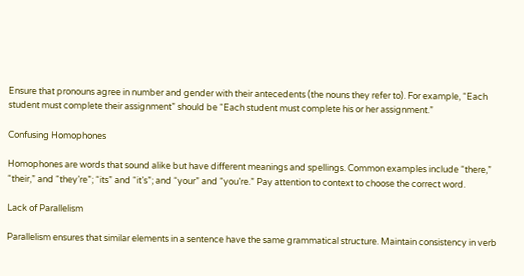Ensure that pronouns agree in number and gender with their antecedents (the nouns they refer to). For example, “Each student must complete their assignment” should be “Each student must complete his or her assignment.”

Confusing Homophones

Homophones are words that sound alike but have different meanings and spellings. Common examples include “there,” “their,” and “they’re”; “its” and “it’s”; and “your” and “you’re.” Pay attention to context to choose the correct word.

Lack of Parallelism

Parallelism ensures that similar elements in a sentence have the same grammatical structure. Maintain consistency in verb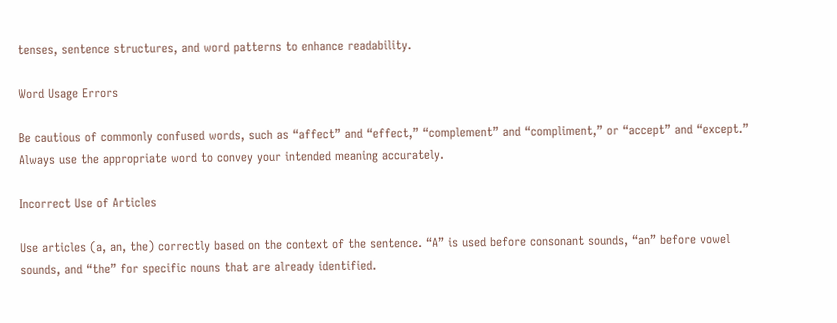tenses, sentence structures, and word patterns to enhance readability.

Word Usage Errors

Be cautious of commonly confused words, such as “affect” and “effect,” “complement” and “compliment,” or “accept” and “except.” Always use the appropriate word to convey your intended meaning accurately.

Incorrect Use of Articles

Use articles (a, an, the) correctly based on the context of the sentence. “A” is used before consonant sounds, “an” before vowel sounds, and “the” for specific nouns that are already identified.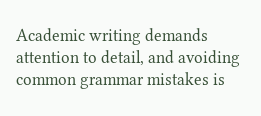Academic writing demands attention to detail, and avoiding common grammar mistakes is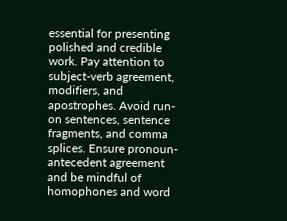essential for presenting polished and credible work. Pay attention to subject-verb agreement, modifiers, and apostrophes. Avoid run-on sentences, sentence fragments, and comma splices. Ensure pronoun-antecedent agreement and be mindful of homophones and word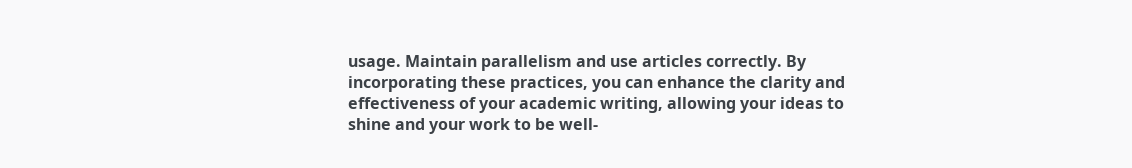usage. Maintain parallelism and use articles correctly. By incorporating these practices, you can enhance the clarity and effectiveness of your academic writing, allowing your ideas to shine and your work to be well-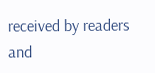received by readers and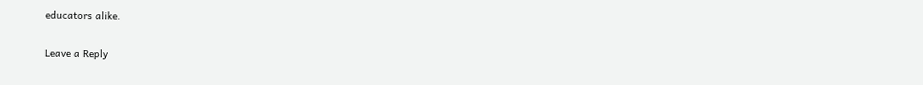educators alike.

Leave a Reply